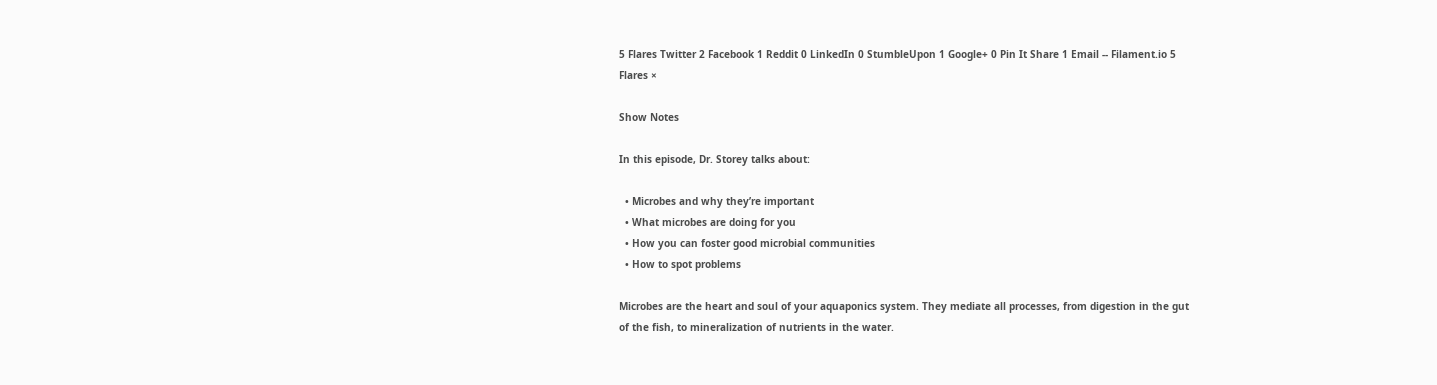5 Flares Twitter 2 Facebook 1 Reddit 0 LinkedIn 0 StumbleUpon 1 Google+ 0 Pin It Share 1 Email -- Filament.io 5 Flares ×

Show Notes

In this episode, Dr. Storey talks about:

  • Microbes and why they’re important
  • What microbes are doing for you
  • How you can foster good microbial communities
  • How to spot problems

Microbes are the heart and soul of your aquaponics system. They mediate all processes, from digestion in the gut of the fish, to mineralization of nutrients in the water.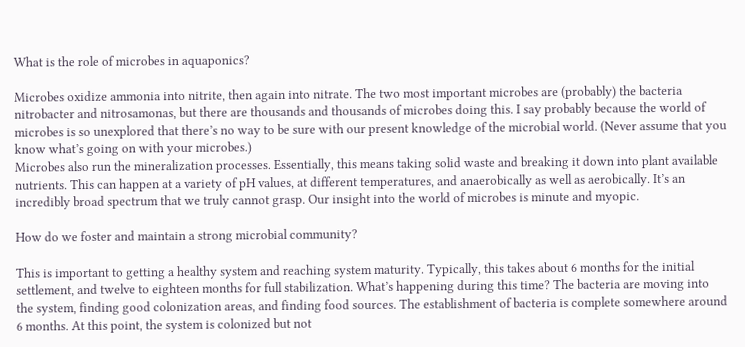What is the role of microbes in aquaponics?

Microbes oxidize ammonia into nitrite, then again into nitrate. The two most important microbes are (probably) the bacteria nitrobacter and nitrosamonas, but there are thousands and thousands of microbes doing this. I say probably because the world of microbes is so unexplored that there’s no way to be sure with our present knowledge of the microbial world. (Never assume that you know what’s going on with your microbes.)
Microbes also run the mineralization processes. Essentially, this means taking solid waste and breaking it down into plant available nutrients. This can happen at a variety of pH values, at different temperatures, and anaerobically as well as aerobically. It’s an incredibly broad spectrum that we truly cannot grasp. Our insight into the world of microbes is minute and myopic.

How do we foster and maintain a strong microbial community?

This is important to getting a healthy system and reaching system maturity. Typically, this takes about 6 months for the initial settlement, and twelve to eighteen months for full stabilization. What’s happening during this time? The bacteria are moving into the system, finding good colonization areas, and finding food sources. The establishment of bacteria is complete somewhere around 6 months. At this point, the system is colonized but not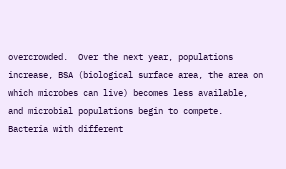overcrowded.  Over the next year, populations increase, BSA (biological surface area, the area on which microbes can live) becomes less available, and microbial populations begin to compete. Bacteria with different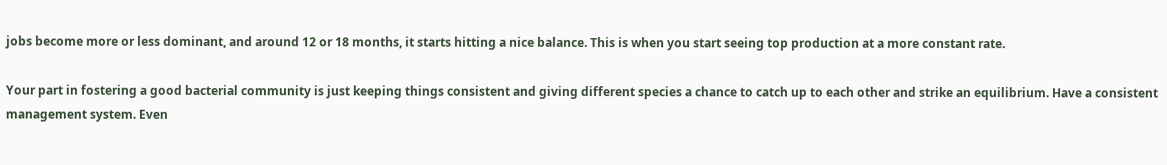jobs become more or less dominant, and around 12 or 18 months, it starts hitting a nice balance. This is when you start seeing top production at a more constant rate.

Your part in fostering a good bacterial community is just keeping things consistent and giving different species a chance to catch up to each other and strike an equilibrium. Have a consistent management system. Even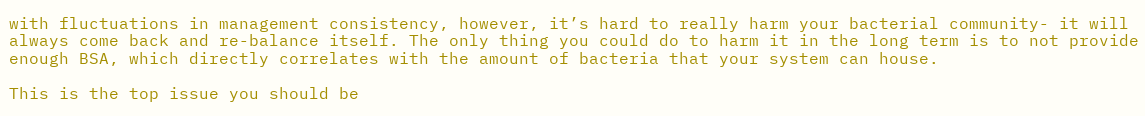with fluctuations in management consistency, however, it’s hard to really harm your bacterial community- it will always come back and re-balance itself. The only thing you could do to harm it in the long term is to not provide enough BSA, which directly correlates with the amount of bacteria that your system can house.

This is the top issue you should be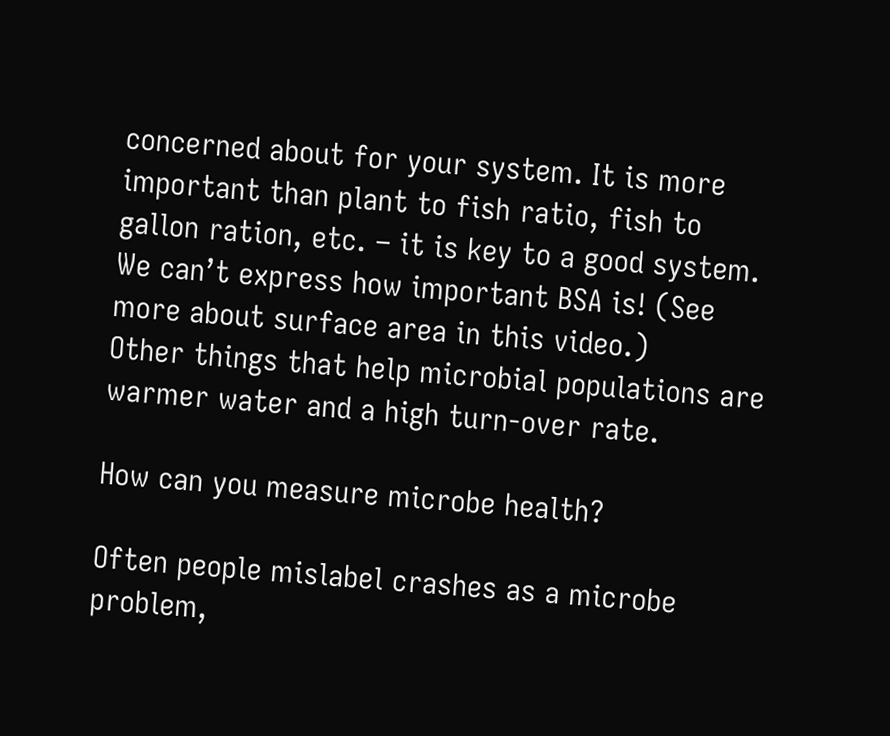concerned about for your system. It is more important than plant to fish ratio, fish to gallon ration, etc. – it is key to a good system. We can’t express how important BSA is! (See more about surface area in this video.)
Other things that help microbial populations are warmer water and a high turn-over rate.

How can you measure microbe health?

Often people mislabel crashes as a microbe problem,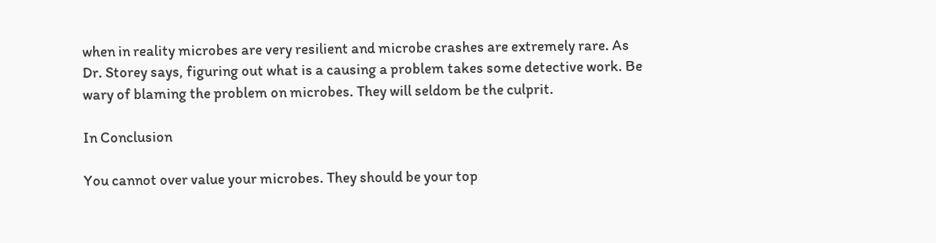when in reality microbes are very resilient and microbe crashes are extremely rare. As Dr. Storey says, figuring out what is a causing a problem takes some detective work. Be wary of blaming the problem on microbes. They will seldom be the culprit.

In Conclusion

You cannot over value your microbes. They should be your top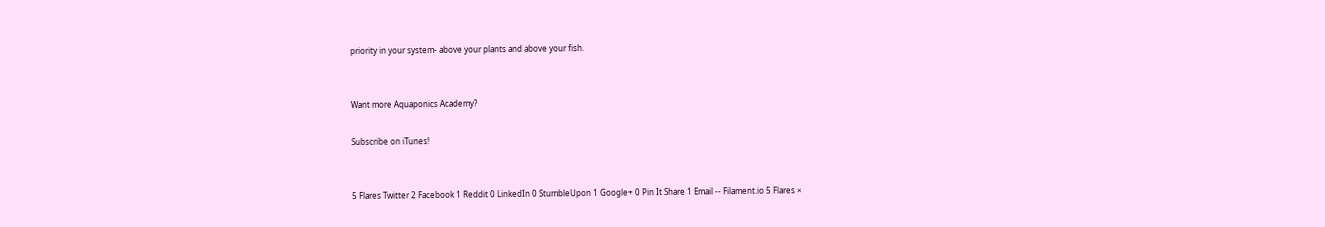priority in your system- above your plants and above your fish.


Want more Aquaponics Academy?

Subscribe on iTunes!


5 Flares Twitter 2 Facebook 1 Reddit 0 LinkedIn 0 StumbleUpon 1 Google+ 0 Pin It Share 1 Email -- Filament.io 5 Flares ×